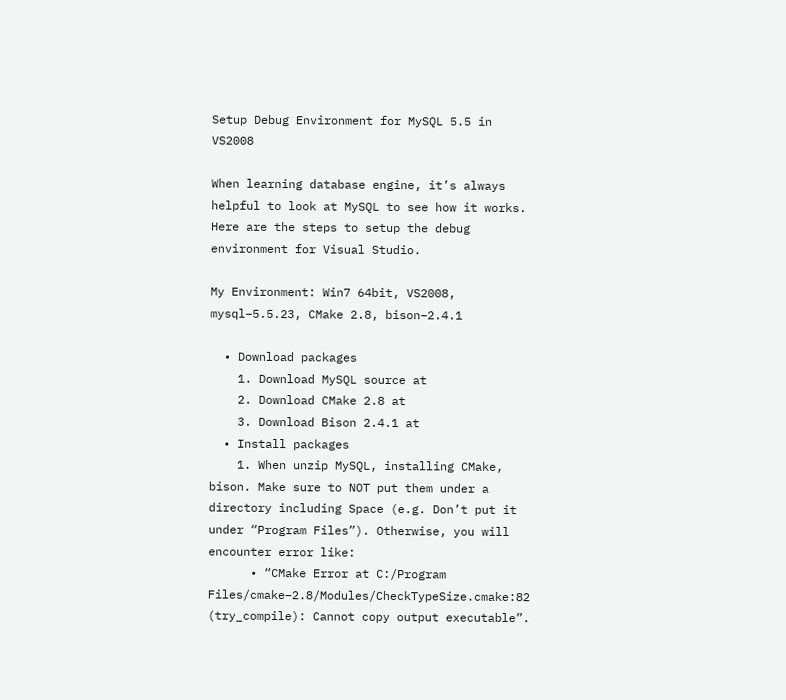Setup Debug Environment for MySQL 5.5 in VS2008

When learning database engine, it’s always helpful to look at MySQL to see how it works. Here are the steps to setup the debug environment for Visual Studio.

My Environment: Win7 64bit, VS2008, mysql–5.5.23, CMake 2.8, bison–2.4.1

  • Download packages
    1. Download MySQL source at
    2. Download CMake 2.8 at
    3. Download Bison 2.4.1 at
  • Install packages
    1. When unzip MySQL, installing CMake, bison. Make sure to NOT put them under a directory including Space (e.g. Don’t put it under “Program Files”). Otherwise, you will encounter error like:
      • “CMake Error at C:/Program Files/cmake–2.8/Modules/CheckTypeSize.cmake:82 (try_compile): Cannot copy output executable”.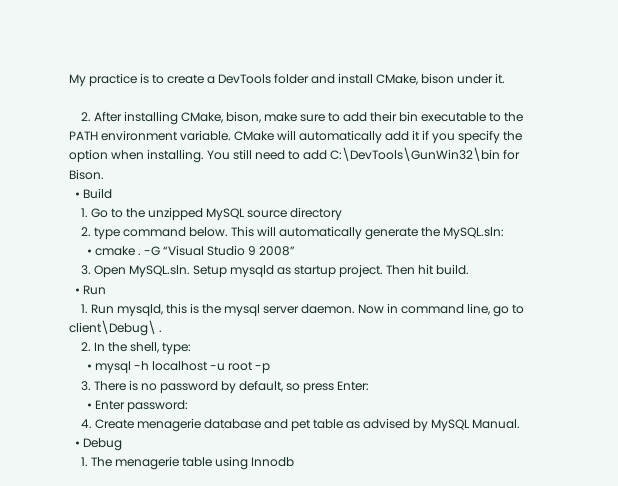My practice is to create a DevTools folder and install CMake, bison under it.

    2. After installing CMake, bison, make sure to add their bin executable to the PATH environment variable. CMake will automatically add it if you specify the option when installing. You still need to add C:\DevTools\GunWin32\bin for Bison.
  • Build
    1. Go to the unzipped MySQL source directory
    2. type command below. This will automatically generate the MySQL.sln:
      • cmake . -G “Visual Studio 9 2008”
    3. Open MySQL.sln. Setup mysqld as startup project. Then hit build.
  • Run
    1. Run mysqld, this is the mysql server daemon. Now in command line, go to client\Debug\ .
    2. In the shell, type:
      • mysql -h localhost -u root -p
    3. There is no password by default, so press Enter:
      • Enter password:
    4. Create menagerie database and pet table as advised by MySQL Manual.
  • Debug
    1. The menagerie table using Innodb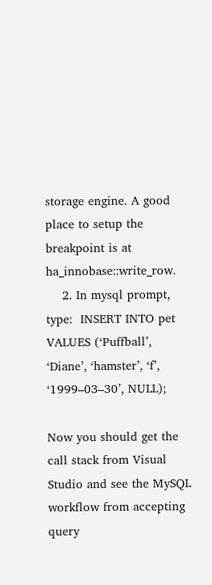storage engine. A good place to setup the breakpoint is at ha_innobase::write_row.
    2. In mysql prompt, type:  INSERT INTO pet VALUES (‘Puffball’, ‘Diane’, ‘hamster’, ‘f’, ‘1999–03–30’, NULL);

Now you should get the call stack from Visual Studio and see the MySQL workflow from accepting query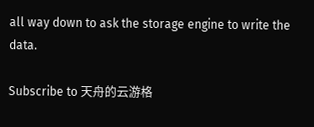all way down to ask the storage engine to write the data.

Subscribe to 天舟的云游格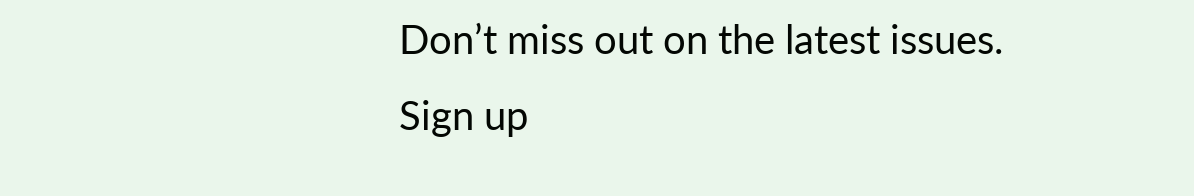Don’t miss out on the latest issues. Sign up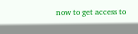now to get access to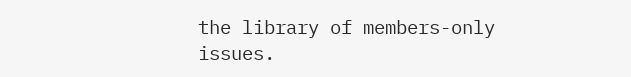the library of members-only issues.